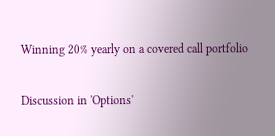Winning 20% yearly on a covered call portfolio

Discussion in 'Options'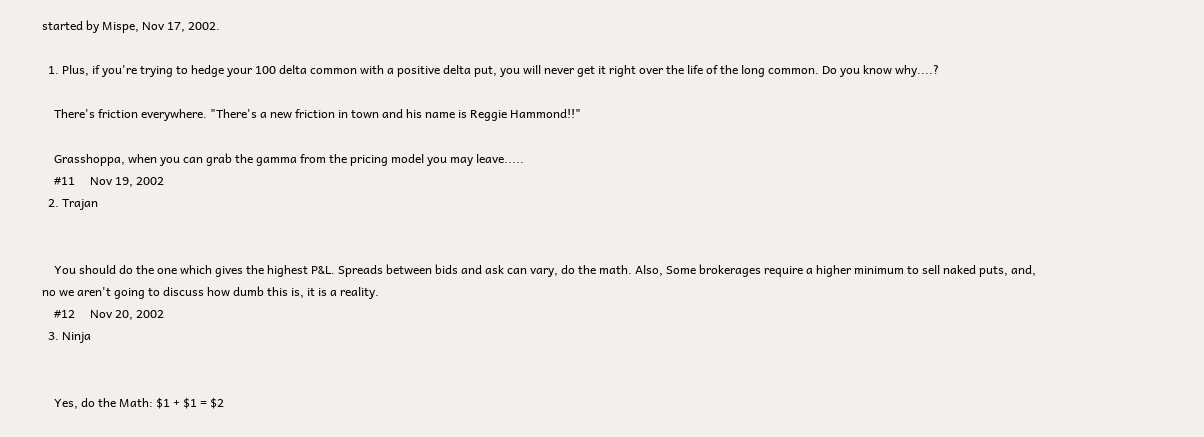started by Mispe, Nov 17, 2002.

  1. Plus, if you're trying to hedge your 100 delta common with a positive delta put, you will never get it right over the life of the long common. Do you know why....?

    There's friction everywhere. "There's a new friction in town and his name is Reggie Hammond!!"

    Grasshoppa, when you can grab the gamma from the pricing model you may leave.....
    #11     Nov 19, 2002
  2. Trajan


    You should do the one which gives the highest P&L. Spreads between bids and ask can vary, do the math. Also, Some brokerages require a higher minimum to sell naked puts, and, no we aren't going to discuss how dumb this is, it is a reality.
    #12     Nov 20, 2002
  3. Ninja


    Yes, do the Math: $1 + $1 = $2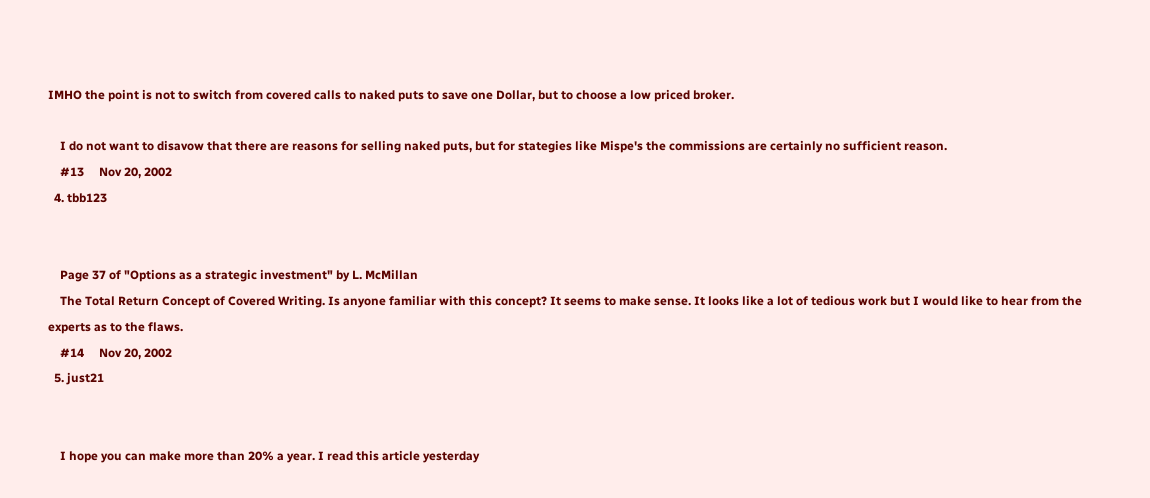IMHO the point is not to switch from covered calls to naked puts to save one Dollar, but to choose a low priced broker.

    I do not want to disavow that there are reasons for selling naked puts, but for stategies like Mispe's the commissions are certainly no sufficient reason.
    #13     Nov 20, 2002
  4. tbb123


    Page 37 of "Options as a strategic investment" by L. McMillan
    The Total Return Concept of Covered Writing. Is anyone familiar with this concept? It seems to make sense. It looks like a lot of tedious work but I would like to hear from the experts as to the flaws.
    #14     Nov 20, 2002
  5. just21


    I hope you can make more than 20% a year. I read this article yesterday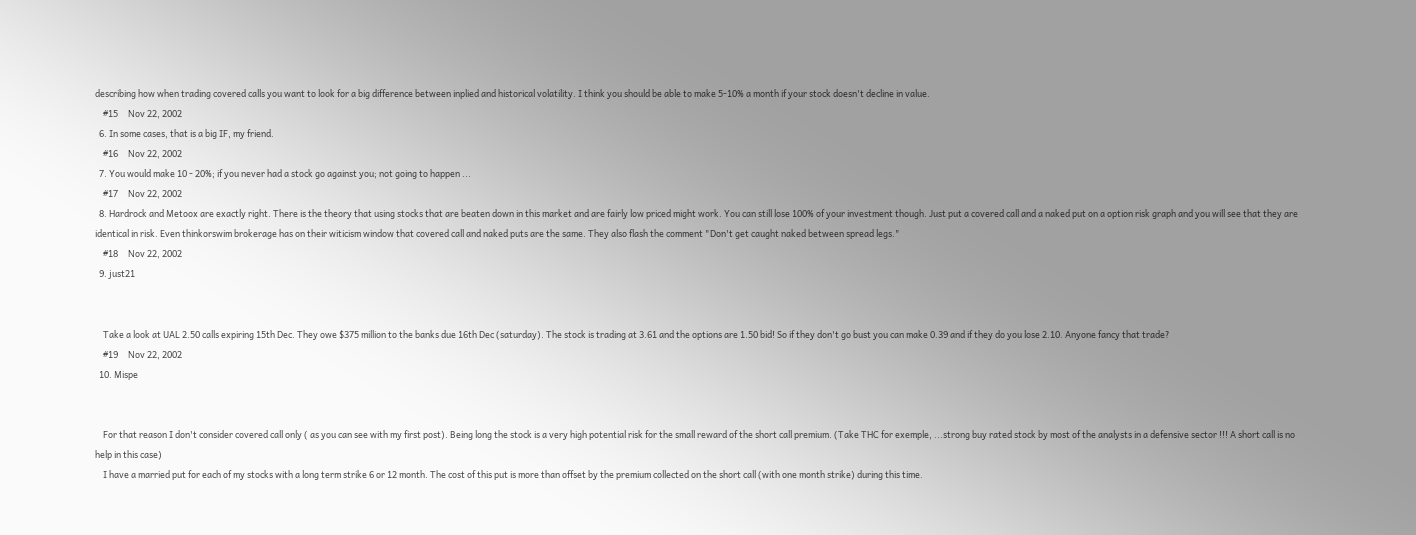describing how when trading covered calls you want to look for a big difference between inplied and historical volatility. I think you should be able to make 5-10% a month if your stock doesn't decline in value.
    #15     Nov 22, 2002
  6. In some cases, that is a big IF, my friend.
    #16     Nov 22, 2002
  7. You would make 10 - 20%; if you never had a stock go against you; not going to happen ...
    #17     Nov 22, 2002
  8. Hardrock and Metoox are exactly right. There is the theory that using stocks that are beaten down in this market and are fairly low priced might work. You can still lose 100% of your investment though. Just put a covered call and a naked put on a option risk graph and you will see that they are identical in risk. Even thinkorswim brokerage has on their witicism window that covered call and naked puts are the same. They also flash the comment "Don't get caught naked between spread legs."
    #18     Nov 22, 2002
  9. just21


    Take a look at UAL 2.50 calls expiring 15th Dec. They owe $375 million to the banks due 16th Dec (saturday). The stock is trading at 3.61 and the options are 1.50 bid! So if they don't go bust you can make 0.39 and if they do you lose 2.10. Anyone fancy that trade?
    #19     Nov 22, 2002
  10. Mispe


    For that reason I don't consider covered call only ( as you can see with my first post). Being long the stock is a very high potential risk for the small reward of the short call premium. (Take THC for exemple, ...strong buy rated stock by most of the analysts in a defensive sector !!! A short call is no help in this case)
    I have a married put for each of my stocks with a long term strike 6 or 12 month. The cost of this put is more than offset by the premium collected on the short call (with one month strike) during this time.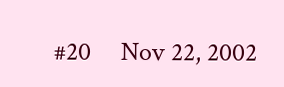#20     Nov 22, 2002